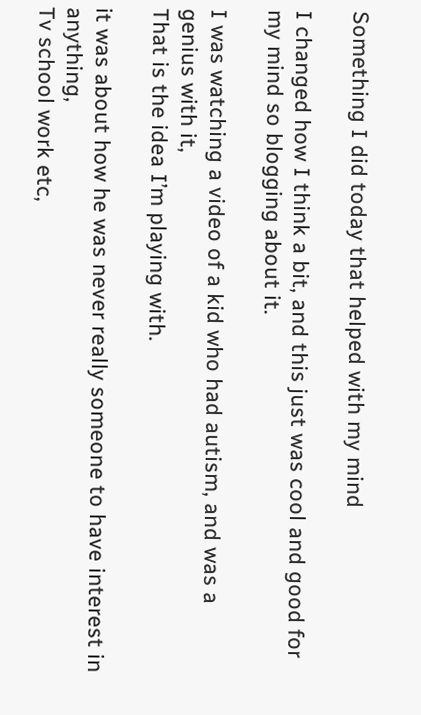Something I did today that helped with my mind

I changed how I think a bit, and this just was cool and good for my mind so blogging about it.

I was watching a video of a kid who had autism, and was a genius with it,
That is the idea I’m playing with.

it was about how he was never really someone to have interest in anything,
Tv school work etc,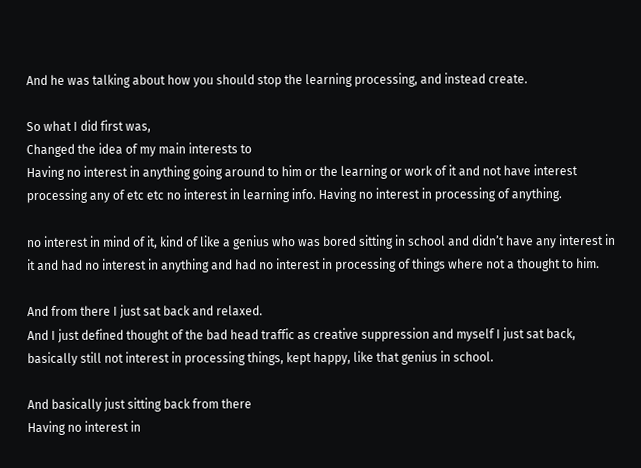And he was talking about how you should stop the learning processing, and instead create.

So what I did first was,
Changed the idea of my main interests to
Having no interest in anything going around to him or the learning or work of it and not have interest processing any of etc etc no interest in learning info. Having no interest in processing of anything.

no interest in mind of it, kind of like a genius who was bored sitting in school and didn’t have any interest in it and had no interest in anything and had no interest in processing of things where not a thought to him.

And from there I just sat back and relaxed.
And I just defined thought of the bad head traffic as creative suppression and myself I just sat back, basically still not interest in processing things, kept happy, like that genius in school.

And basically just sitting back from there
Having no interest in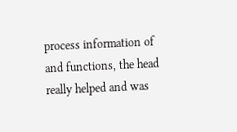process information of and functions, the head really helped and was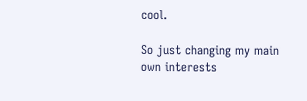cool.

So just changing my main own interests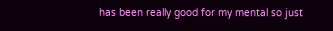has been really good for my mental so just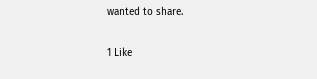wanted to share.

1 Like